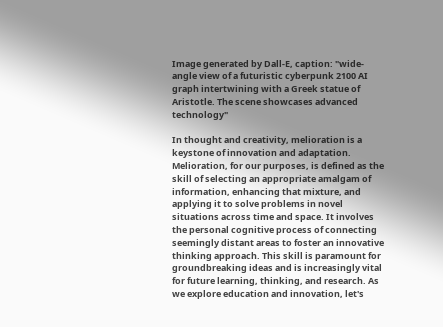Image generated by Dall-E, caption: "wide-angle view of a futuristic cyberpunk 2100 AI graph intertwining with a Greek statue of Aristotle. The scene showcases advanced technology"

In thought and creativity, melioration is a keystone of innovation and adaptation. Melioration, for our purposes, is defined as the skill of selecting an appropriate amalgam of information, enhancing that mixture, and applying it to solve problems in novel situations across time and space. It involves the personal cognitive process of connecting seemingly distant areas to foster an innovative thinking approach. This skill is paramount for groundbreaking ideas and is increasingly vital for future learning, thinking, and research. As we explore education and innovation, let's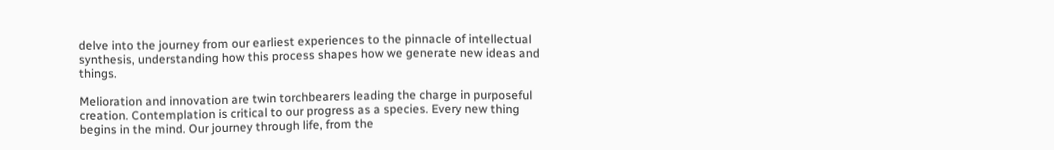delve into the journey from our earliest experiences to the pinnacle of intellectual synthesis, understanding how this process shapes how we generate new ideas and things.

Melioration and innovation are twin torchbearers leading the charge in purposeful creation. Contemplation is critical to our progress as a species. Every new thing begins in the mind. Our journey through life, from the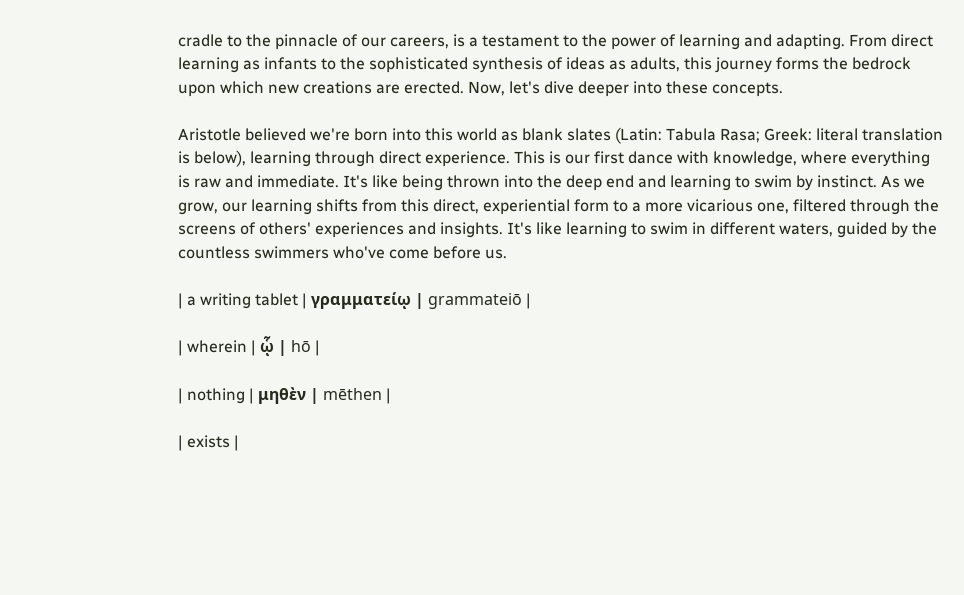cradle to the pinnacle of our careers, is a testament to the power of learning and adapting. From direct learning as infants to the sophisticated synthesis of ideas as adults, this journey forms the bedrock upon which new creations are erected. Now, let's dive deeper into these concepts.

Aristotle believed we're born into this world as blank slates (Latin: Tabula Rasa; Greek: literal translation is below), learning through direct experience. This is our first dance with knowledge, where everything is raw and immediate. It's like being thrown into the deep end and learning to swim by instinct. As we grow, our learning shifts from this direct, experiential form to a more vicarious one, filtered through the screens of others' experiences and insights. It's like learning to swim in different waters, guided by the countless swimmers who've come before us.

| a writing tablet | γραμματείῳ | grammateiō |

| wherein | ᾧ | hō |

| nothing | μηθὲν | mēthen |

| exists |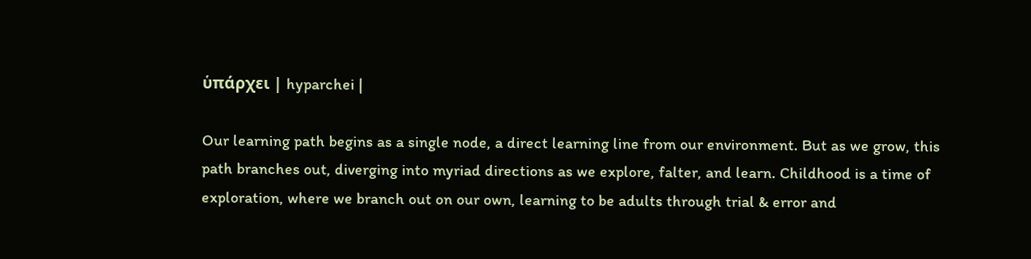ὑπάρχει | hyparchei |

Our learning path begins as a single node, a direct learning line from our environment. But as we grow, this path branches out, diverging into myriad directions as we explore, falter, and learn. Childhood is a time of exploration, where we branch out on our own, learning to be adults through trial & error and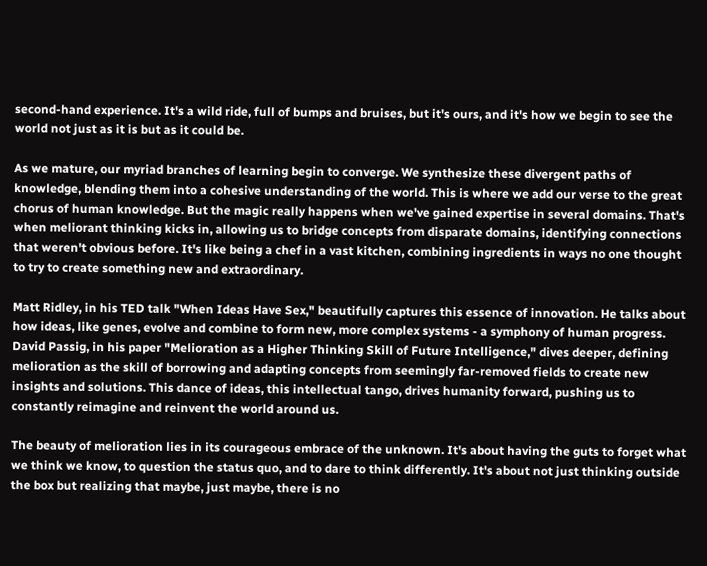second-hand experience. It's a wild ride, full of bumps and bruises, but it's ours, and it's how we begin to see the world not just as it is but as it could be.

As we mature, our myriad branches of learning begin to converge. We synthesize these divergent paths of knowledge, blending them into a cohesive understanding of the world. This is where we add our verse to the great chorus of human knowledge. But the magic really happens when we've gained expertise in several domains. That's when meliorant thinking kicks in, allowing us to bridge concepts from disparate domains, identifying connections that weren't obvious before. It's like being a chef in a vast kitchen, combining ingredients in ways no one thought to try to create something new and extraordinary.

Matt Ridley, in his TED talk "When Ideas Have Sex," beautifully captures this essence of innovation. He talks about how ideas, like genes, evolve and combine to form new, more complex systems - a symphony of human progress. David Passig, in his paper "Melioration as a Higher Thinking Skill of Future Intelligence," dives deeper, defining melioration as the skill of borrowing and adapting concepts from seemingly far-removed fields to create new insights and solutions. This dance of ideas, this intellectual tango, drives humanity forward, pushing us to constantly reimagine and reinvent the world around us.

The beauty of melioration lies in its courageous embrace of the unknown. It's about having the guts to forget what we think we know, to question the status quo, and to dare to think differently. It's about not just thinking outside the box but realizing that maybe, just maybe, there is no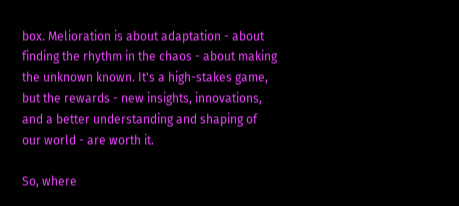box. Melioration is about adaptation - about finding the rhythm in the chaos - about making the unknown known. It's a high-stakes game, but the rewards - new insights, innovations, and a better understanding and shaping of our world - are worth it.

So, where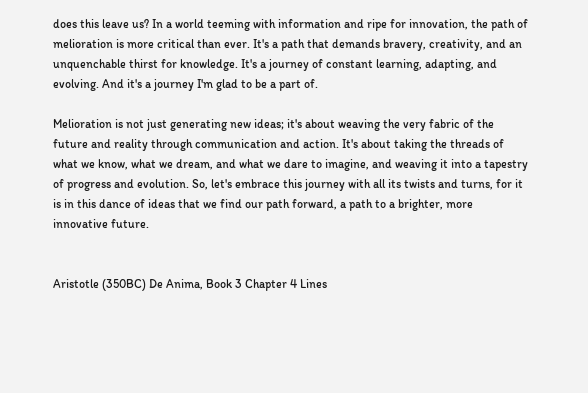does this leave us? In a world teeming with information and ripe for innovation, the path of melioration is more critical than ever. It's a path that demands bravery, creativity, and an unquenchable thirst for knowledge. It's a journey of constant learning, adapting, and evolving. And it's a journey I'm glad to be a part of.

Melioration is not just generating new ideas; it's about weaving the very fabric of the future and reality through communication and action. It's about taking the threads of what we know, what we dream, and what we dare to imagine, and weaving it into a tapestry of progress and evolution. So, let's embrace this journey with all its twists and turns, for it is in this dance of ideas that we find our path forward, a path to a brighter, more innovative future.


Aristotle (350BC) De Anima, Book 3 Chapter 4 Lines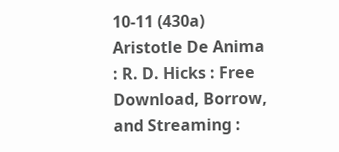10-11 (430a) Aristotle De Anima : R. D. Hicks : Free Download, Borrow, and Streaming :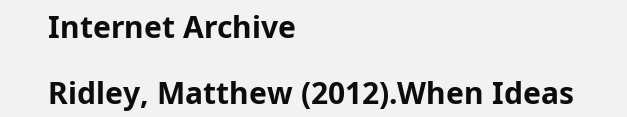Internet Archive

Ridley, Matthew (2012).When Ideas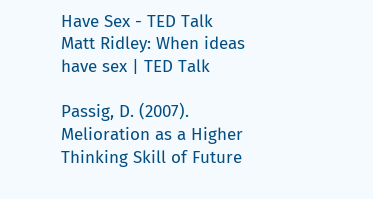Have Sex - TED Talk Matt Ridley: When ideas have sex | TED Talk

Passig, D. (2007). Melioration as a Higher Thinking Skill of Future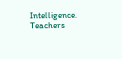Intelligence. Teachers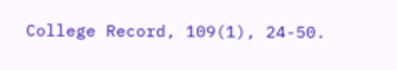College Record, 109(1), 24-50.